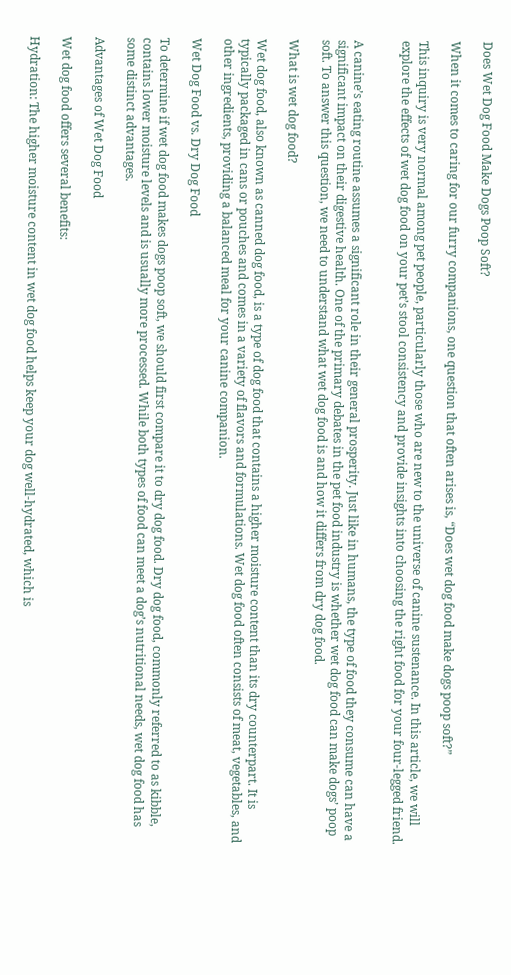Does Wet Dog Food Make Dogs Poop Soft?

When it comes to caring for our furry companions, one question that often arises is, “Does wet dog food make dogs poop soft?”

This inquiry is very normal among pet people, particularly those who are new to the universe of canine sustenance. In this article, we will explore the effects of wet dog food on your pet’s stool consistency and provide insights into choosing the right food for your four-legged friend.


A canine’s eating routine assumes a significant role in their general prosperity. Just like in humans, the type of food they consume can have a significant impact on their digestive health. One of the primary debates in the pet food industry is whether wet dog food can make dogs’ poop soft. To answer this question, we need to understand what wet dog food is and how it differs from dry dog food.

What is wet dog food?

Wet dog food, also known as canned dog food, is a type of dog food that contains a higher moisture content than its dry counterpart. It is typically packaged in cans or pouches and comes in a variety of flavors and formulations. Wet dog food often consists of meat, vegetables, and other ingredients, providing a balanced meal for your canine companion.

Wet Dog Food vs. Dry Dog Food

To determine if wet dog food makes dogs poop soft, we should first compare it to dry dog food. Dry dog food, commonly referred to as kibble, contains lower moisture levels and is usually more processed. While both types of food can meet a dog’s nutritional needs, wet dog food has some distinct advantages.

Advantages of Wet Dog Food

Wet dog food offers several benefits:

Hydration: The higher moisture content in wet dog food helps keep your dog well-hydrated, which is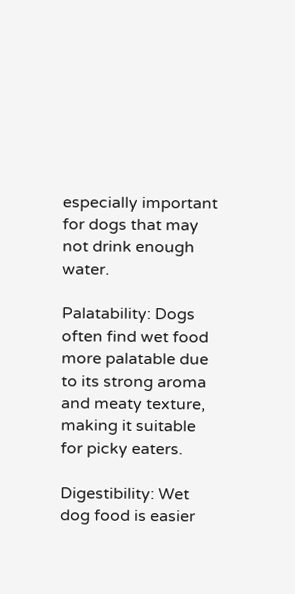especially important for dogs that may not drink enough water.

Palatability: Dogs often find wet food more palatable due to its strong aroma and meaty texture, making it suitable for picky eaters.

Digestibility: Wet dog food is easier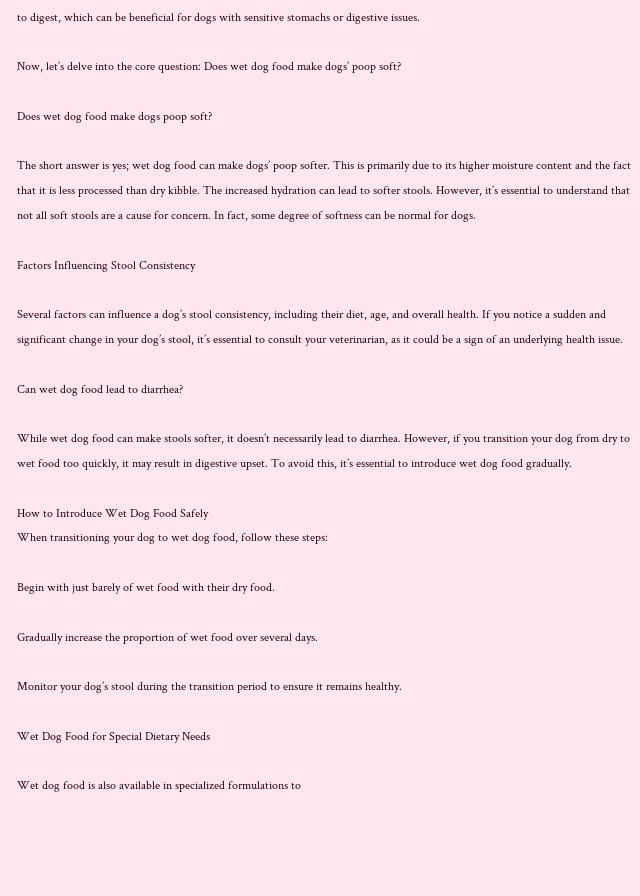to digest, which can be beneficial for dogs with sensitive stomachs or digestive issues.

Now, let’s delve into the core question: Does wet dog food make dogs’ poop soft?

Does wet dog food make dogs poop soft?

The short answer is yes; wet dog food can make dogs’ poop softer. This is primarily due to its higher moisture content and the fact that it is less processed than dry kibble. The increased hydration can lead to softer stools. However, it’s essential to understand that not all soft stools are a cause for concern. In fact, some degree of softness can be normal for dogs.

Factors Influencing Stool Consistency

Several factors can influence a dog’s stool consistency, including their diet, age, and overall health. If you notice a sudden and significant change in your dog’s stool, it’s essential to consult your veterinarian, as it could be a sign of an underlying health issue.

Can wet dog food lead to diarrhea?

While wet dog food can make stools softer, it doesn’t necessarily lead to diarrhea. However, if you transition your dog from dry to wet food too quickly, it may result in digestive upset. To avoid this, it’s essential to introduce wet dog food gradually.

How to Introduce Wet Dog Food Safely
When transitioning your dog to wet dog food, follow these steps:

Begin with just barely of wet food with their dry food.

Gradually increase the proportion of wet food over several days.

Monitor your dog’s stool during the transition period to ensure it remains healthy.

Wet Dog Food for Special Dietary Needs

Wet dog food is also available in specialized formulations to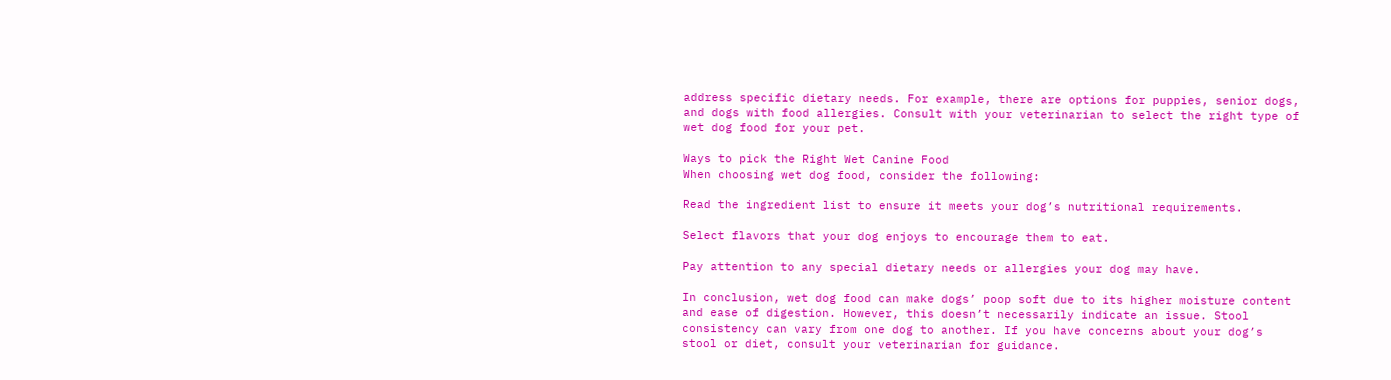address specific dietary needs. For example, there are options for puppies, senior dogs, and dogs with food allergies. Consult with your veterinarian to select the right type of wet dog food for your pet.

Ways to pick the Right Wet Canine Food
When choosing wet dog food, consider the following:

Read the ingredient list to ensure it meets your dog’s nutritional requirements.

Select flavors that your dog enjoys to encourage them to eat.

Pay attention to any special dietary needs or allergies your dog may have.

In conclusion, wet dog food can make dogs’ poop soft due to its higher moisture content and ease of digestion. However, this doesn’t necessarily indicate an issue. Stool consistency can vary from one dog to another. If you have concerns about your dog’s stool or diet, consult your veterinarian for guidance.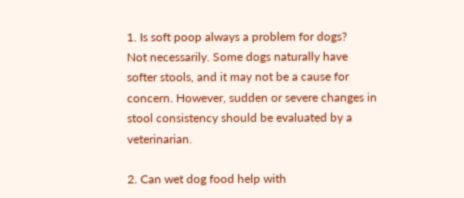1. Is soft poop always a problem for dogs?
Not necessarily. Some dogs naturally have softer stools, and it may not be a cause for concern. However, sudden or severe changes in stool consistency should be evaluated by a veterinarian.

2. Can wet dog food help with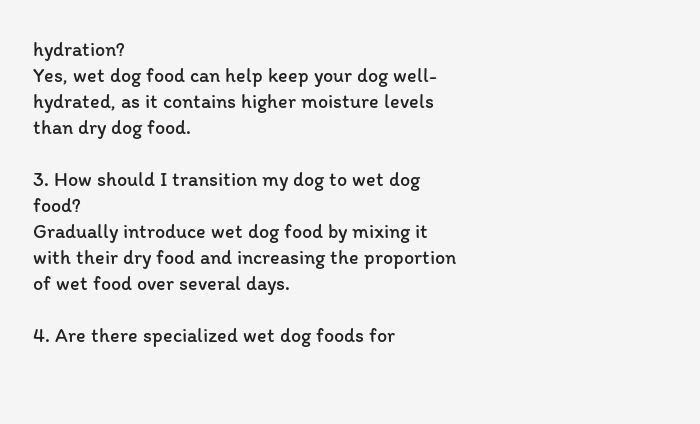hydration?
Yes, wet dog food can help keep your dog well-hydrated, as it contains higher moisture levels than dry dog food.

3. How should I transition my dog to wet dog food?
Gradually introduce wet dog food by mixing it with their dry food and increasing the proportion of wet food over several days.

4. Are there specialized wet dog foods for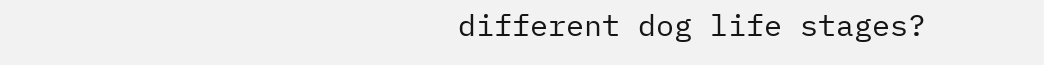different dog life stages?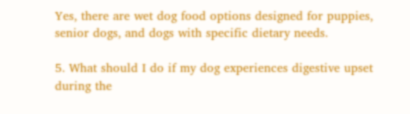Yes, there are wet dog food options designed for puppies, senior dogs, and dogs with specific dietary needs.

5. What should I do if my dog experiences digestive upset during the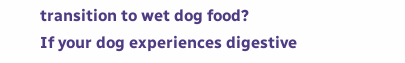transition to wet dog food?
If your dog experiences digestive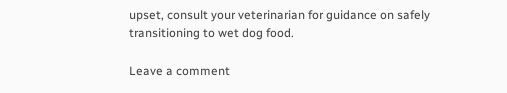upset, consult your veterinarian for guidance on safely transitioning to wet dog food.

Leave a comment